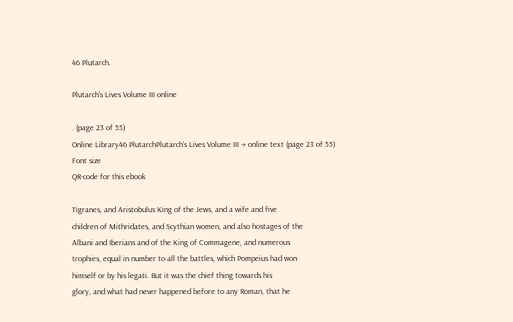46 Plutarch.

Plutarch's Lives Volume III online

. (page 23 of 55)
Online Library46 PlutarchPlutarch's Lives Volume III → online text (page 23 of 55)
Font size
QR-code for this ebook

Tigranes, and Aristobulus King of the Jews, and a wife and five
children of Mithridates, and Scythian women, and also hostages of the
Albani and Iberians and of the King of Commagene, and numerous
trophies, equal in number to all the battles, which Pompeius had won
himself or by his legati. But it was the chief thing towards his
glory, and what had never happened before to any Roman, that he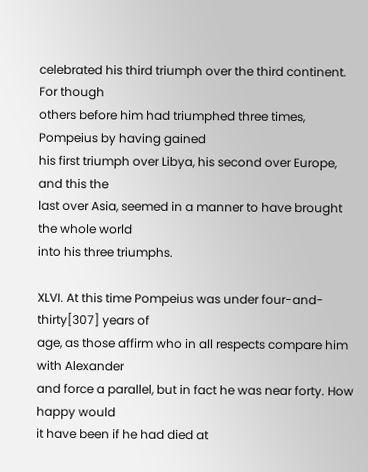celebrated his third triumph over the third continent. For though
others before him had triumphed three times, Pompeius by having gained
his first triumph over Libya, his second over Europe, and this the
last over Asia, seemed in a manner to have brought the whole world
into his three triumphs.

XLVI. At this time Pompeius was under four-and-thirty[307] years of
age, as those affirm who in all respects compare him with Alexander
and force a parallel, but in fact he was near forty. How happy would
it have been if he had died at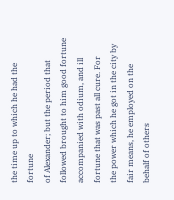the time up to which he had the fortune
of Alexander; but the period that followed brought to him good fortune
accompanied with odium, and ill fortune that was past all cure. For
the power which he got in the city by fair means, he employed on the
behalf of others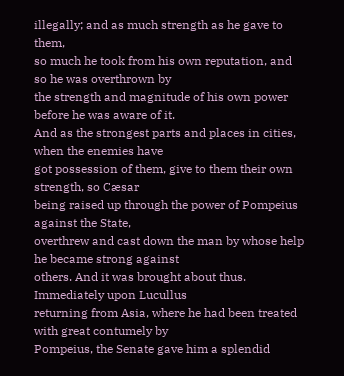illegally; and as much strength as he gave to them,
so much he took from his own reputation, and so he was overthrown by
the strength and magnitude of his own power before he was aware of it.
And as the strongest parts and places in cities, when the enemies have
got possession of them, give to them their own strength, so Cæsar
being raised up through the power of Pompeius against the State,
overthrew and cast down the man by whose help he became strong against
others. And it was brought about thus. Immediately upon Lucullus
returning from Asia, where he had been treated with great contumely by
Pompeius, the Senate gave him a splendid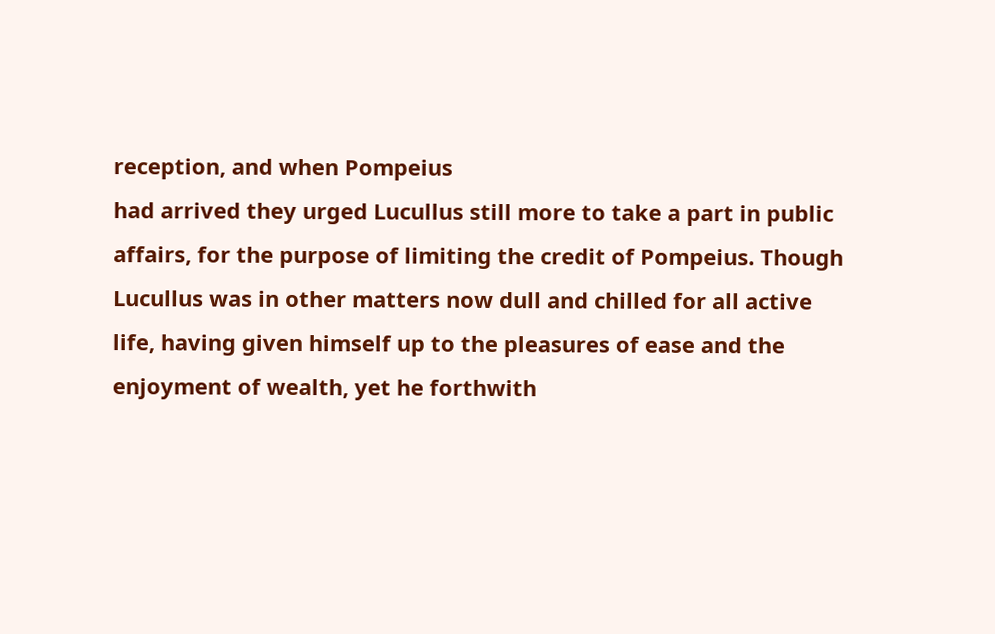reception, and when Pompeius
had arrived they urged Lucullus still more to take a part in public
affairs, for the purpose of limiting the credit of Pompeius. Though
Lucullus was in other matters now dull and chilled for all active
life, having given himself up to the pleasures of ease and the
enjoyment of wealth, yet he forthwith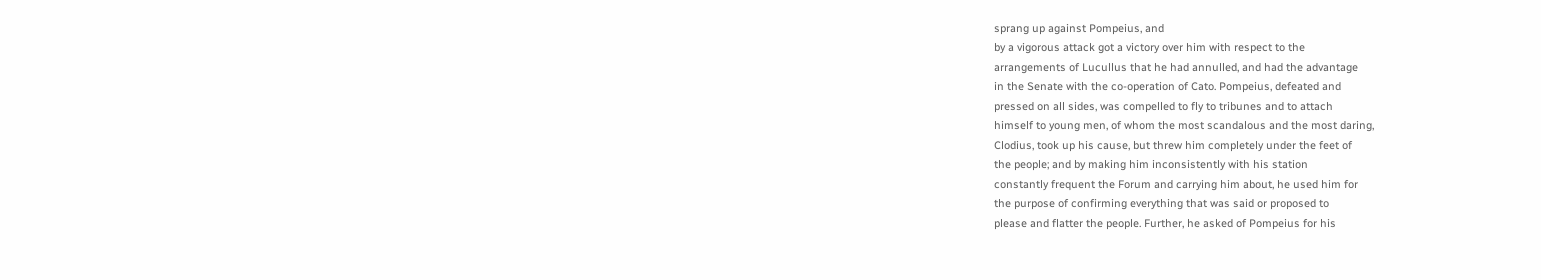sprang up against Pompeius, and
by a vigorous attack got a victory over him with respect to the
arrangements of Lucullus that he had annulled, and had the advantage
in the Senate with the co-operation of Cato. Pompeius, defeated and
pressed on all sides, was compelled to fly to tribunes and to attach
himself to young men, of whom the most scandalous and the most daring,
Clodius, took up his cause, but threw him completely under the feet of
the people; and by making him inconsistently with his station
constantly frequent the Forum and carrying him about, he used him for
the purpose of confirming everything that was said or proposed to
please and flatter the people. Further, he asked of Pompeius for his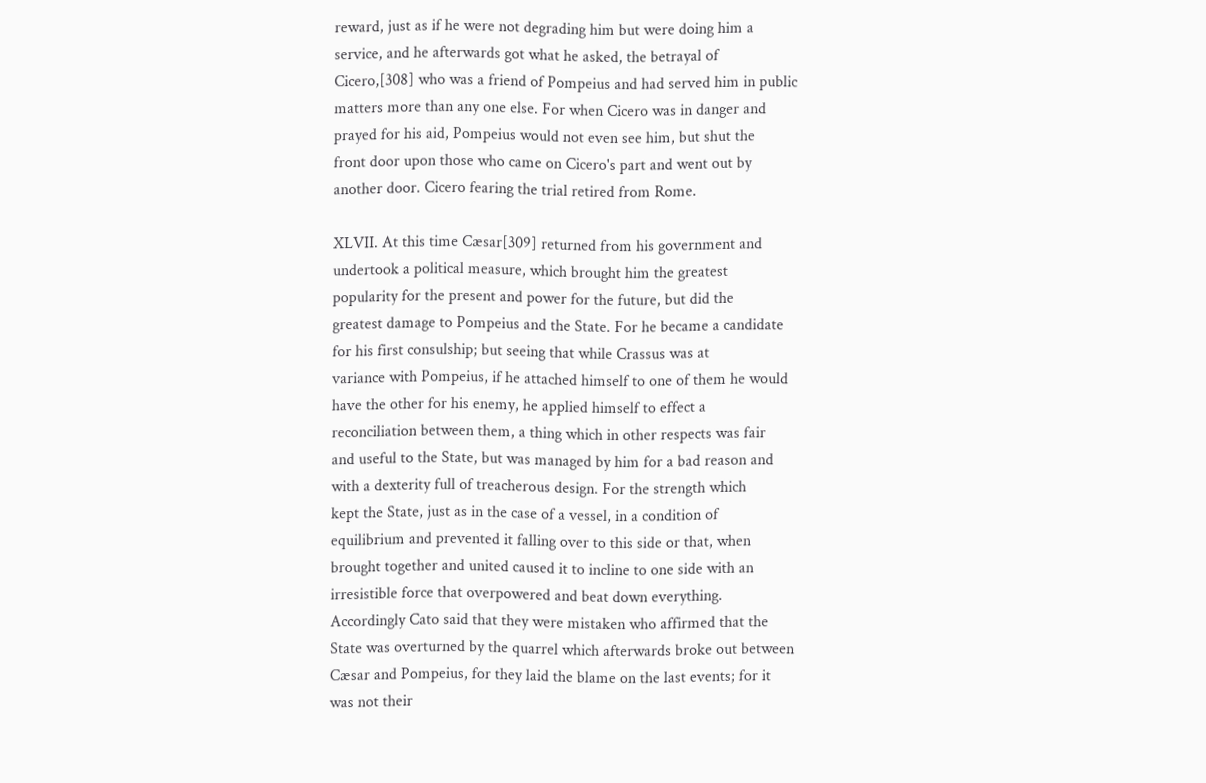reward, just as if he were not degrading him but were doing him a
service, and he afterwards got what he asked, the betrayal of
Cicero,[308] who was a friend of Pompeius and had served him in public
matters more than any one else. For when Cicero was in danger and
prayed for his aid, Pompeius would not even see him, but shut the
front door upon those who came on Cicero's part and went out by
another door. Cicero fearing the trial retired from Rome.

XLVII. At this time Cæsar[309] returned from his government and
undertook a political measure, which brought him the greatest
popularity for the present and power for the future, but did the
greatest damage to Pompeius and the State. For he became a candidate
for his first consulship; but seeing that while Crassus was at
variance with Pompeius, if he attached himself to one of them he would
have the other for his enemy, he applied himself to effect a
reconciliation between them, a thing which in other respects was fair
and useful to the State, but was managed by him for a bad reason and
with a dexterity full of treacherous design. For the strength which
kept the State, just as in the case of a vessel, in a condition of
equilibrium and prevented it falling over to this side or that, when
brought together and united caused it to incline to one side with an
irresistible force that overpowered and beat down everything.
Accordingly Cato said that they were mistaken who affirmed that the
State was overturned by the quarrel which afterwards broke out between
Cæsar and Pompeius, for they laid the blame on the last events; for it
was not their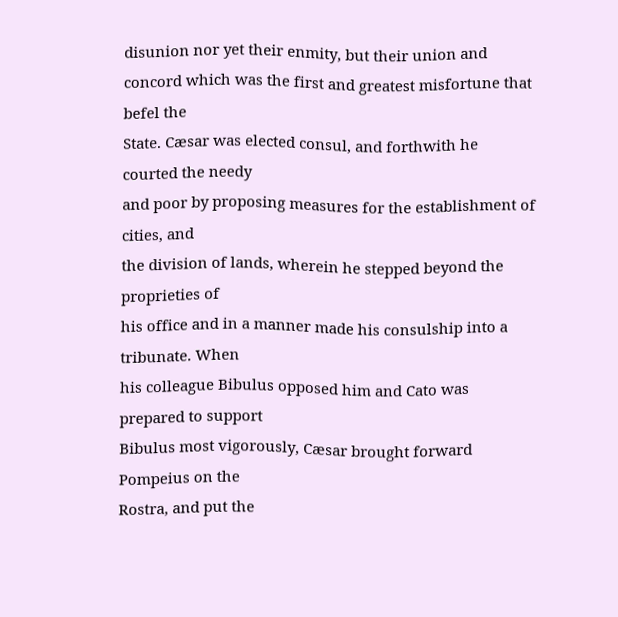disunion nor yet their enmity, but their union and
concord which was the first and greatest misfortune that befel the
State. Cæsar was elected consul, and forthwith he courted the needy
and poor by proposing measures for the establishment of cities, and
the division of lands, wherein he stepped beyond the proprieties of
his office and in a manner made his consulship into a tribunate. When
his colleague Bibulus opposed him and Cato was prepared to support
Bibulus most vigorously, Cæsar brought forward Pompeius on the
Rostra, and put the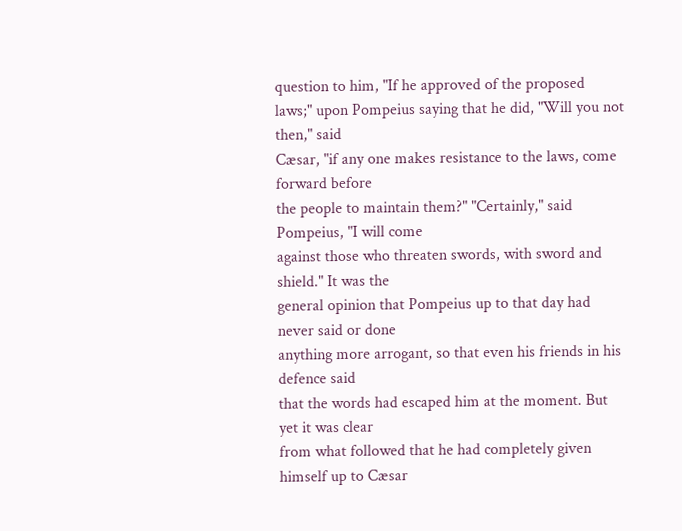question to him, "If he approved of the proposed
laws;" upon Pompeius saying that he did, "Will you not then," said
Cæsar, "if any one makes resistance to the laws, come forward before
the people to maintain them?" "Certainly," said Pompeius, "I will come
against those who threaten swords, with sword and shield." It was the
general opinion that Pompeius up to that day had never said or done
anything more arrogant, so that even his friends in his defence said
that the words had escaped him at the moment. But yet it was clear
from what followed that he had completely given himself up to Cæsar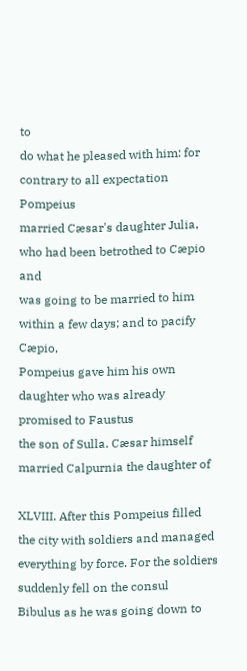to
do what he pleased with him: for contrary to all expectation Pompeius
married Cæsar's daughter Julia, who had been betrothed to Cæpio and
was going to be married to him within a few days; and to pacify Cæpio,
Pompeius gave him his own daughter who was already promised to Faustus
the son of Sulla. Cæsar himself married Calpurnia the daughter of

XLVIII. After this Pompeius filled the city with soldiers and managed
everything by force. For the soldiers suddenly fell on the consul
Bibulus as he was going down to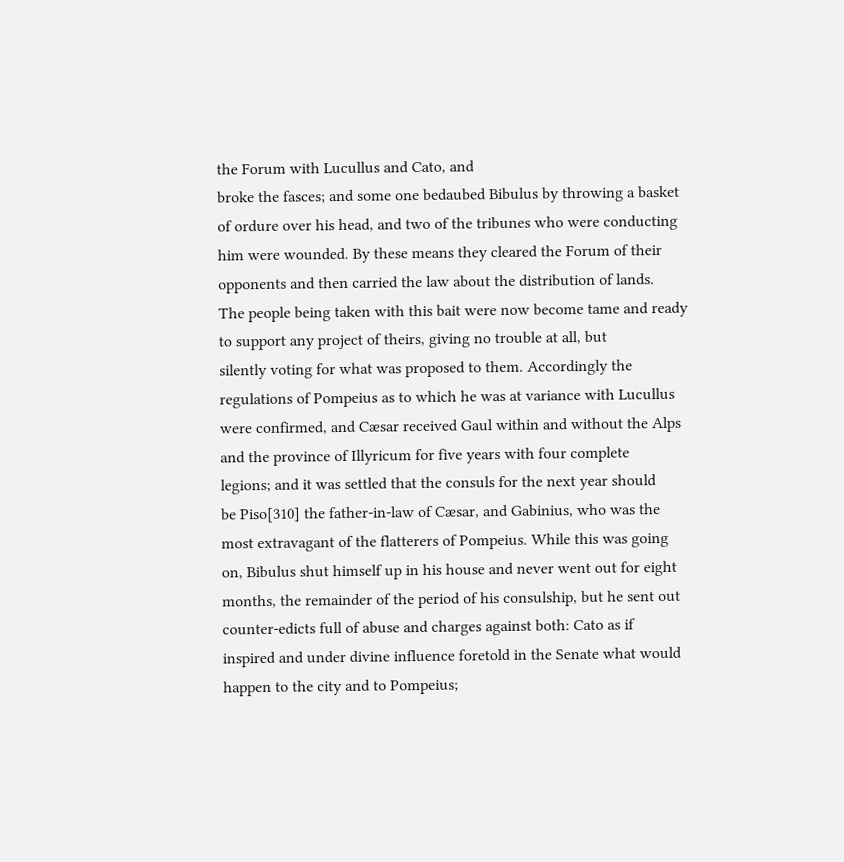the Forum with Lucullus and Cato, and
broke the fasces; and some one bedaubed Bibulus by throwing a basket
of ordure over his head, and two of the tribunes who were conducting
him were wounded. By these means they cleared the Forum of their
opponents and then carried the law about the distribution of lands.
The people being taken with this bait were now become tame and ready
to support any project of theirs, giving no trouble at all, but
silently voting for what was proposed to them. Accordingly the
regulations of Pompeius as to which he was at variance with Lucullus
were confirmed, and Cæsar received Gaul within and without the Alps
and the province of Illyricum for five years with four complete
legions; and it was settled that the consuls for the next year should
be Piso[310] the father-in-law of Cæsar, and Gabinius, who was the
most extravagant of the flatterers of Pompeius. While this was going
on, Bibulus shut himself up in his house and never went out for eight
months, the remainder of the period of his consulship, but he sent out
counter-edicts full of abuse and charges against both: Cato as if
inspired and under divine influence foretold in the Senate what would
happen to the city and to Pompeius;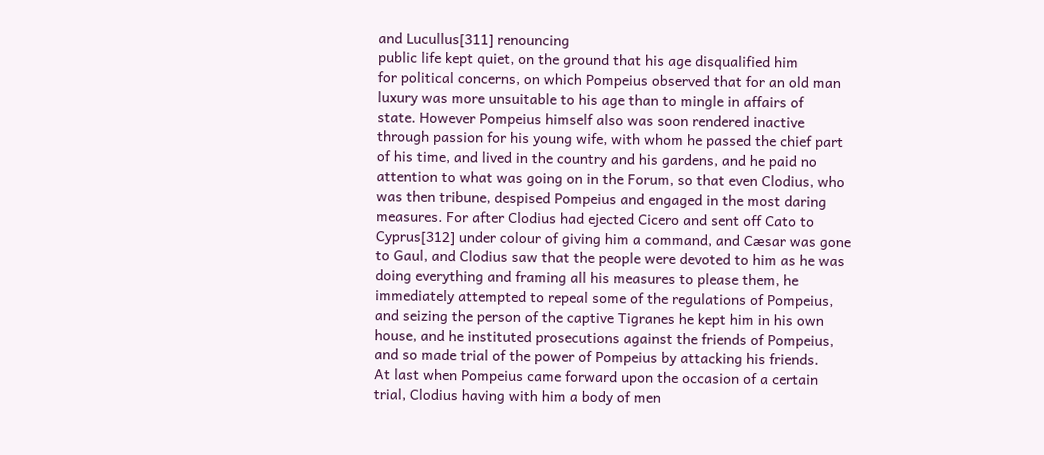and Lucullus[311] renouncing
public life kept quiet, on the ground that his age disqualified him
for political concerns, on which Pompeius observed that for an old man
luxury was more unsuitable to his age than to mingle in affairs of
state. However Pompeius himself also was soon rendered inactive
through passion for his young wife, with whom he passed the chief part
of his time, and lived in the country and his gardens, and he paid no
attention to what was going on in the Forum, so that even Clodius, who
was then tribune, despised Pompeius and engaged in the most daring
measures. For after Clodius had ejected Cicero and sent off Cato to
Cyprus[312] under colour of giving him a command, and Cæsar was gone
to Gaul, and Clodius saw that the people were devoted to him as he was
doing everything and framing all his measures to please them, he
immediately attempted to repeal some of the regulations of Pompeius,
and seizing the person of the captive Tigranes he kept him in his own
house, and he instituted prosecutions against the friends of Pompeius,
and so made trial of the power of Pompeius by attacking his friends.
At last when Pompeius came forward upon the occasion of a certain
trial, Clodius having with him a body of men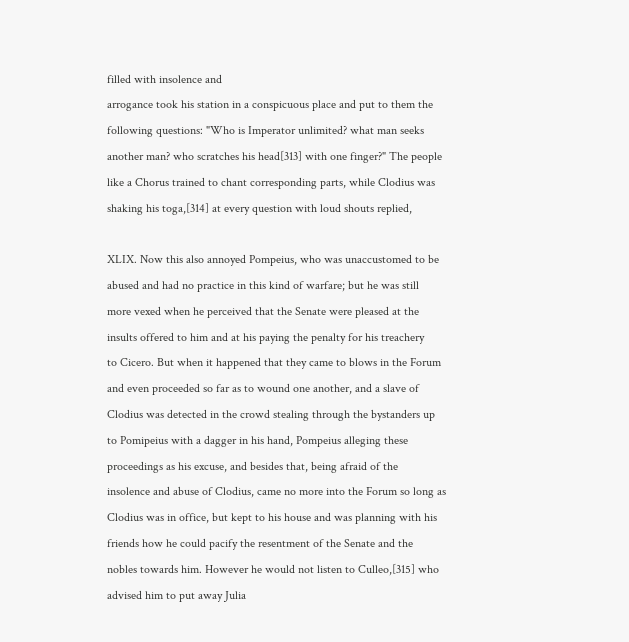filled with insolence and
arrogance took his station in a conspicuous place and put to them the
following questions: "Who is Imperator unlimited? what man seeks
another man? who scratches his head[313] with one finger?" The people
like a Chorus trained to chant corresponding parts, while Clodius was
shaking his toga,[314] at every question with loud shouts replied,

XLIX. Now this also annoyed Pompeius, who was unaccustomed to be
abused and had no practice in this kind of warfare; but he was still
more vexed when he perceived that the Senate were pleased at the
insults offered to him and at his paying the penalty for his treachery
to Cicero. But when it happened that they came to blows in the Forum
and even proceeded so far as to wound one another, and a slave of
Clodius was detected in the crowd stealing through the bystanders up
to Pomipeius with a dagger in his hand, Pompeius alleging these
proceedings as his excuse, and besides that, being afraid of the
insolence and abuse of Clodius, came no more into the Forum so long as
Clodius was in office, but kept to his house and was planning with his
friends how he could pacify the resentment of the Senate and the
nobles towards him. However he would not listen to Culleo,[315] who
advised him to put away Julia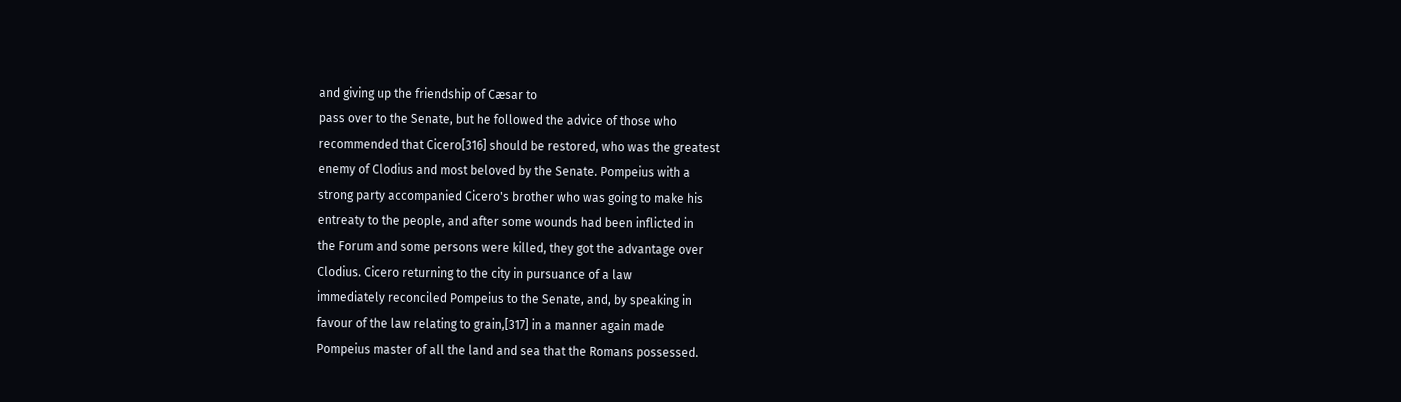and giving up the friendship of Cæsar to
pass over to the Senate, but he followed the advice of those who
recommended that Cicero[316] should be restored, who was the greatest
enemy of Clodius and most beloved by the Senate. Pompeius with a
strong party accompanied Cicero's brother who was going to make his
entreaty to the people, and after some wounds had been inflicted in
the Forum and some persons were killed, they got the advantage over
Clodius. Cicero returning to the city in pursuance of a law
immediately reconciled Pompeius to the Senate, and, by speaking in
favour of the law relating to grain,[317] in a manner again made
Pompeius master of all the land and sea that the Romans possessed.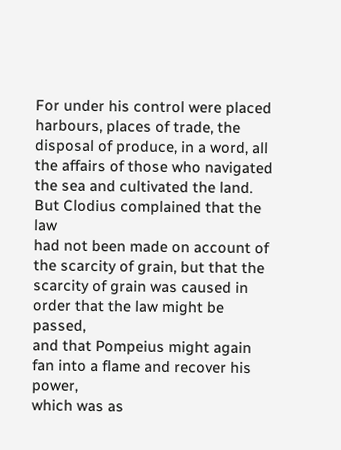For under his control were placed harbours, places of trade, the
disposal of produce, in a word, all the affairs of those who navigated
the sea and cultivated the land. But Clodius complained that the law
had not been made on account of the scarcity of grain, but that the
scarcity of grain was caused in order that the law might be passed,
and that Pompeius might again fan into a flame and recover his power,
which was as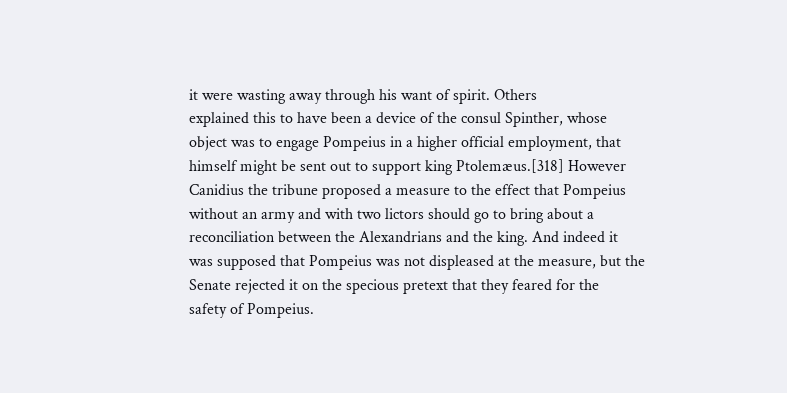it were wasting away through his want of spirit. Others
explained this to have been a device of the consul Spinther, whose
object was to engage Pompeius in a higher official employment, that
himself might be sent out to support king Ptolemæus.[318] However
Canidius the tribune proposed a measure to the effect that Pompeius
without an army and with two lictors should go to bring about a
reconciliation between the Alexandrians and the king. And indeed it
was supposed that Pompeius was not displeased at the measure, but the
Senate rejected it on the specious pretext that they feared for the
safety of Pompeius.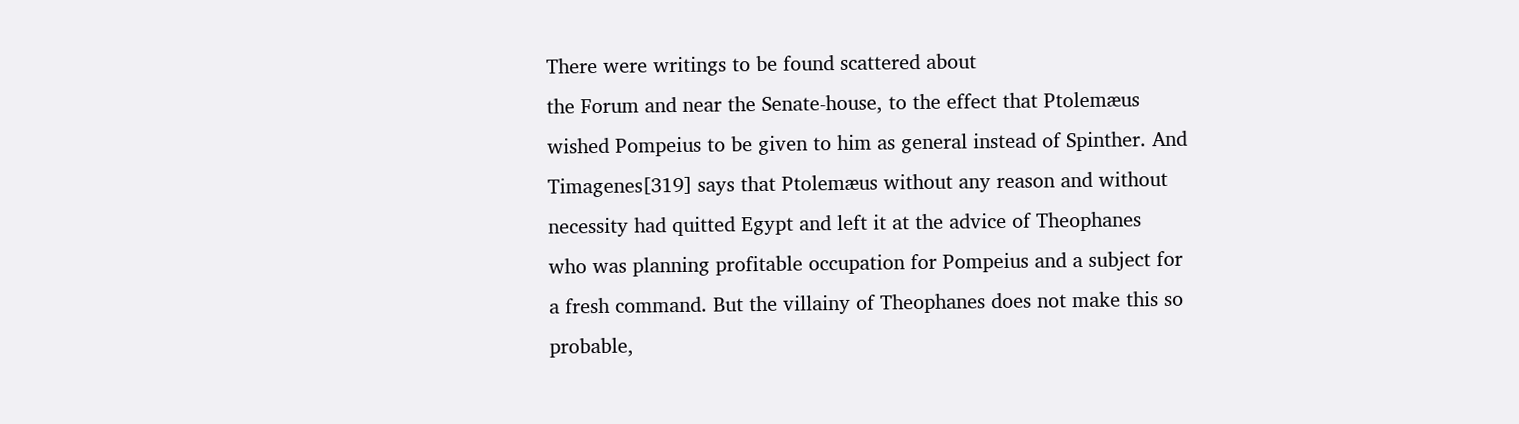There were writings to be found scattered about
the Forum and near the Senate-house, to the effect that Ptolemæus
wished Pompeius to be given to him as general instead of Spinther. And
Timagenes[319] says that Ptolemæus without any reason and without
necessity had quitted Egypt and left it at the advice of Theophanes
who was planning profitable occupation for Pompeius and a subject for
a fresh command. But the villainy of Theophanes does not make this so
probable,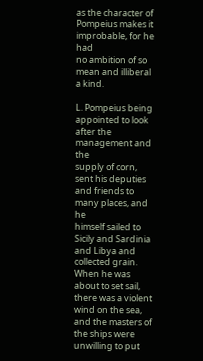as the character of Pompeius makes it improbable, for he had
no ambition of so mean and illiberal a kind.

L. Pompeius being appointed to look after the management and the
supply of corn, sent his deputies and friends to many places, and he
himself sailed to Sicily and Sardinia and Libya and collected grain.
When he was about to set sail, there was a violent wind on the sea,
and the masters of the ships were unwilling to put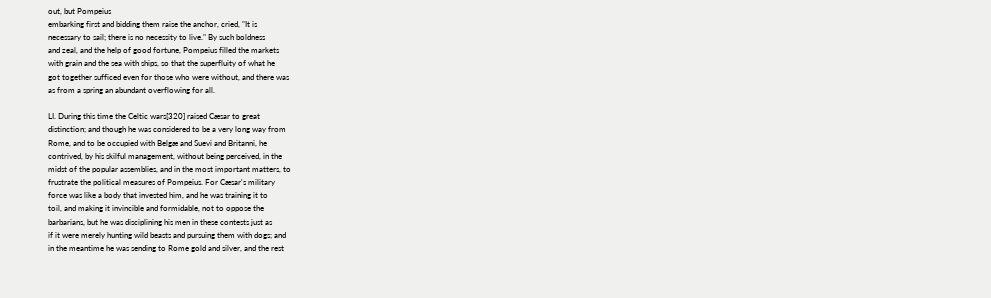out, but Pompeius
embarking first and bidding them raise the anchor, cried, "It is
necessary to sail; there is no necessity to live." By such boldness
and zeal, and the help of good fortune, Pompeius filled the markets
with grain and the sea with ships, so that the superfluity of what he
got together sufficed even for those who were without, and there was
as from a spring an abundant overflowing for all.

LI. During this time the Celtic wars[320] raised Cæsar to great
distinction; and though he was considered to be a very long way from
Rome, and to be occupied with Belgæ and Suevi and Britanni, he
contrived, by his skilful management, without being perceived, in the
midst of the popular assemblies, and in the most important matters, to
frustrate the political measures of Pompeius. For Cæsar's military
force was like a body that invested him, and he was training it to
toil, and making it invincible and formidable, not to oppose the
barbarians, but he was disciplining his men in these contests just as
if it were merely hunting wild beasts and pursuing them with dogs; and
in the meantime he was sending to Rome gold and silver, and the rest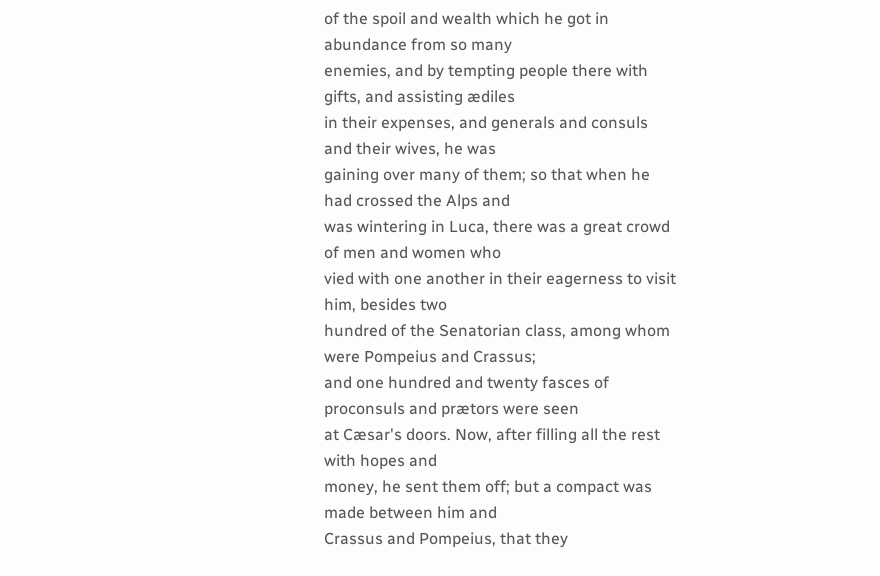of the spoil and wealth which he got in abundance from so many
enemies, and by tempting people there with gifts, and assisting ædiles
in their expenses, and generals and consuls and their wives, he was
gaining over many of them; so that when he had crossed the Alps and
was wintering in Luca, there was a great crowd of men and women who
vied with one another in their eagerness to visit him, besides two
hundred of the Senatorian class, among whom were Pompeius and Crassus;
and one hundred and twenty fasces of proconsuls and prætors were seen
at Cæsar's doors. Now, after filling all the rest with hopes and
money, he sent them off; but a compact was made between him and
Crassus and Pompeius, that they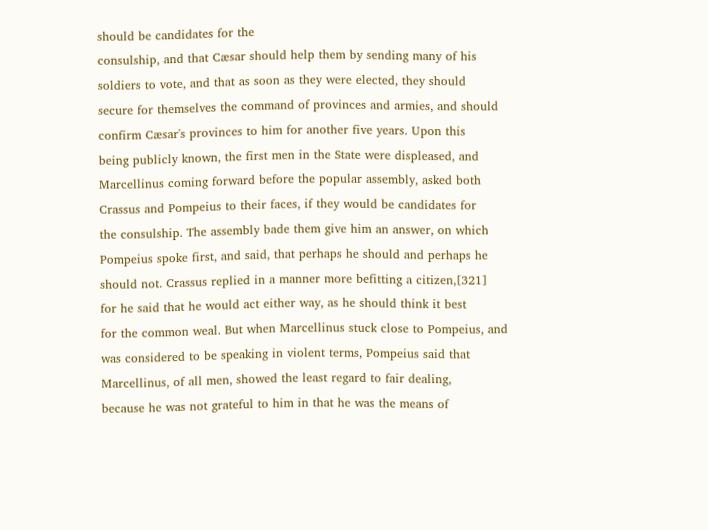should be candidates for the
consulship, and that Cæsar should help them by sending many of his
soldiers to vote, and that as soon as they were elected, they should
secure for themselves the command of provinces and armies, and should
confirm Cæsar's provinces to him for another five years. Upon this
being publicly known, the first men in the State were displeased, and
Marcellinus coming forward before the popular assembly, asked both
Crassus and Pompeius to their faces, if they would be candidates for
the consulship. The assembly bade them give him an answer, on which
Pompeius spoke first, and said, that perhaps he should and perhaps he
should not. Crassus replied in a manner more befitting a citizen,[321]
for he said that he would act either way, as he should think it best
for the common weal. But when Marcellinus stuck close to Pompeius, and
was considered to be speaking in violent terms, Pompeius said that
Marcellinus, of all men, showed the least regard to fair dealing,
because he was not grateful to him in that he was the means of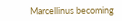Marcellinus becoming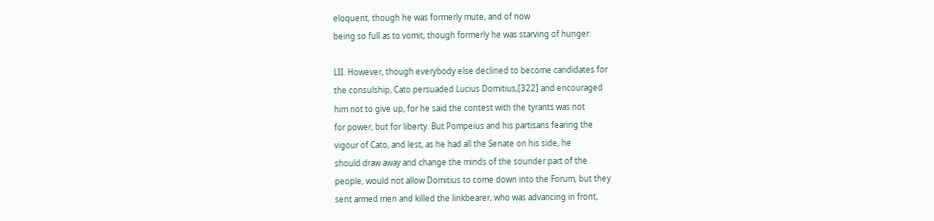eloquent, though he was formerly mute, and of now
being so full as to vomit, though formerly he was starving of hunger.

LII. However, though everybody else declined to become candidates for
the consulship, Cato persuaded Lucius Domitius,[322] and encouraged
him not to give up, for he said the contest with the tyrants was not
for power, but for liberty. But Pompeius and his partisans fearing the
vigour of Cato, and lest, as he had all the Senate on his side, he
should draw away and change the minds of the sounder part of the
people, would not allow Domitius to come down into the Forum, but they
sent armed men and killed the linkbearer, who was advancing in front,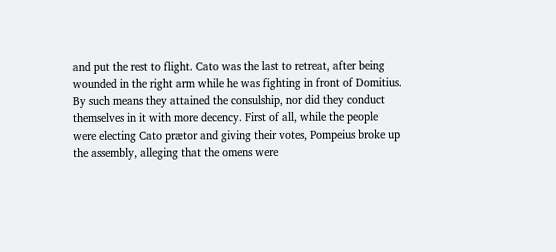and put the rest to flight. Cato was the last to retreat, after being
wounded in the right arm while he was fighting in front of Domitius.
By such means they attained the consulship, nor did they conduct
themselves in it with more decency. First of all, while the people
were electing Cato prætor and giving their votes, Pompeius broke up
the assembly, alleging that the omens were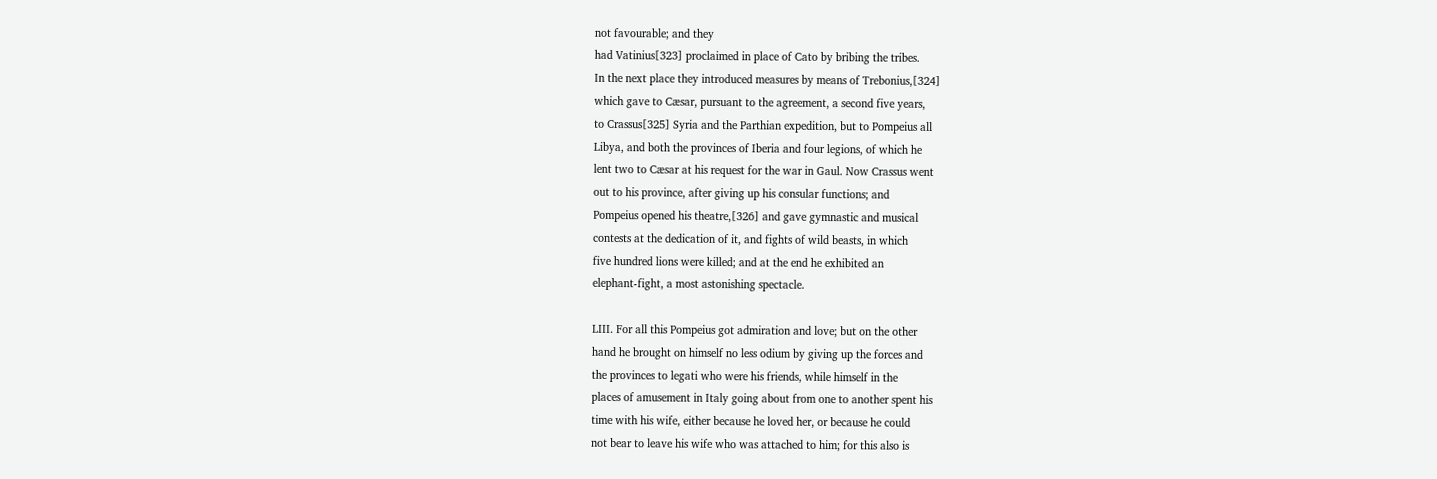not favourable; and they
had Vatinius[323] proclaimed in place of Cato by bribing the tribes.
In the next place they introduced measures by means of Trebonius,[324]
which gave to Cæsar, pursuant to the agreement, a second five years,
to Crassus[325] Syria and the Parthian expedition, but to Pompeius all
Libya, and both the provinces of Iberia and four legions, of which he
lent two to Cæsar at his request for the war in Gaul. Now Crassus went
out to his province, after giving up his consular functions; and
Pompeius opened his theatre,[326] and gave gymnastic and musical
contests at the dedication of it, and fights of wild beasts, in which
five hundred lions were killed; and at the end he exhibited an
elephant-fight, a most astonishing spectacle.

LIII. For all this Pompeius got admiration and love; but on the other
hand he brought on himself no less odium by giving up the forces and
the provinces to legati who were his friends, while himself in the
places of amusement in Italy going about from one to another spent his
time with his wife, either because he loved her, or because he could
not bear to leave his wife who was attached to him; for this also is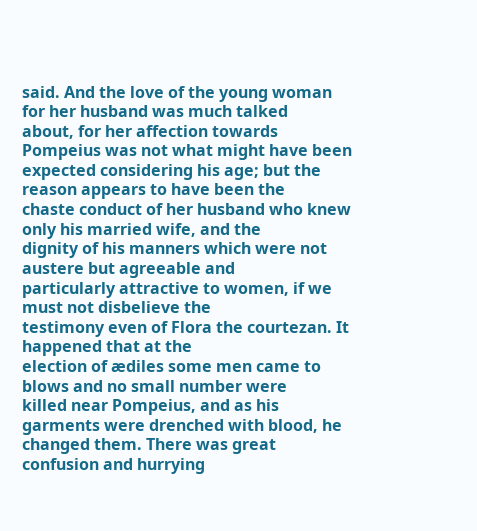said. And the love of the young woman for her husband was much talked
about, for her affection towards Pompeius was not what might have been
expected considering his age; but the reason appears to have been the
chaste conduct of her husband who knew only his married wife, and the
dignity of his manners which were not austere but agreeable and
particularly attractive to women, if we must not disbelieve the
testimony even of Flora the courtezan. It happened that at the
election of ædiles some men came to blows and no small number were
killed near Pompeius, and as his garments were drenched with blood, he
changed them. There was great confusion and hurrying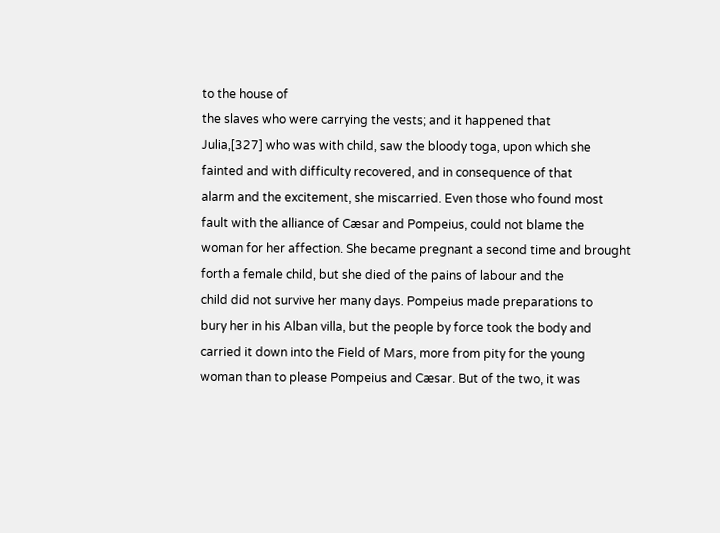to the house of
the slaves who were carrying the vests; and it happened that
Julia,[327] who was with child, saw the bloody toga, upon which she
fainted and with difficulty recovered, and in consequence of that
alarm and the excitement, she miscarried. Even those who found most
fault with the alliance of Cæsar and Pompeius, could not blame the
woman for her affection. She became pregnant a second time and brought
forth a female child, but she died of the pains of labour and the
child did not survive her many days. Pompeius made preparations to
bury her in his Alban villa, but the people by force took the body and
carried it down into the Field of Mars, more from pity for the young
woman than to please Pompeius and Cæsar. But of the two, it was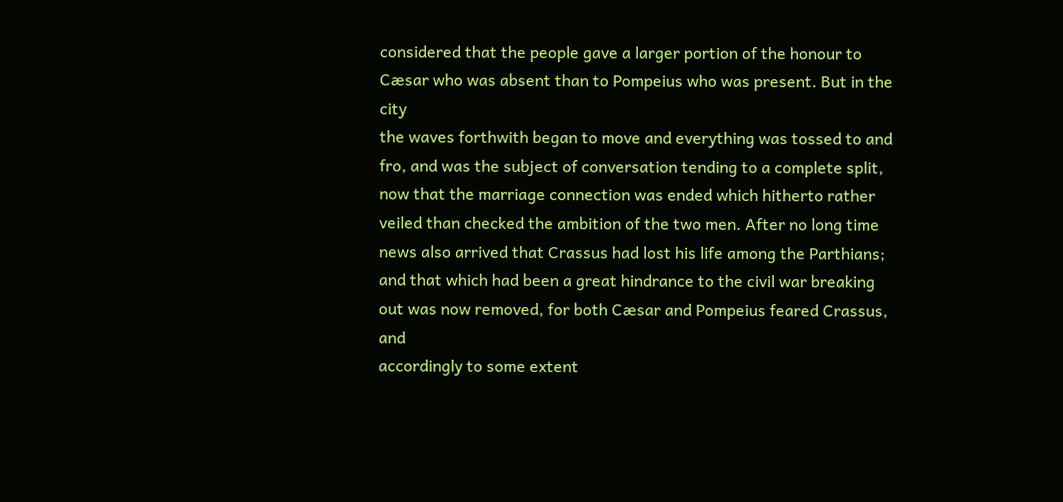considered that the people gave a larger portion of the honour to
Cæsar who was absent than to Pompeius who was present. But in the city
the waves forthwith began to move and everything was tossed to and
fro, and was the subject of conversation tending to a complete split,
now that the marriage connection was ended which hitherto rather
veiled than checked the ambition of the two men. After no long time
news also arrived that Crassus had lost his life among the Parthians;
and that which had been a great hindrance to the civil war breaking
out was now removed, for both Cæsar and Pompeius feared Crassus, and
accordingly to some extent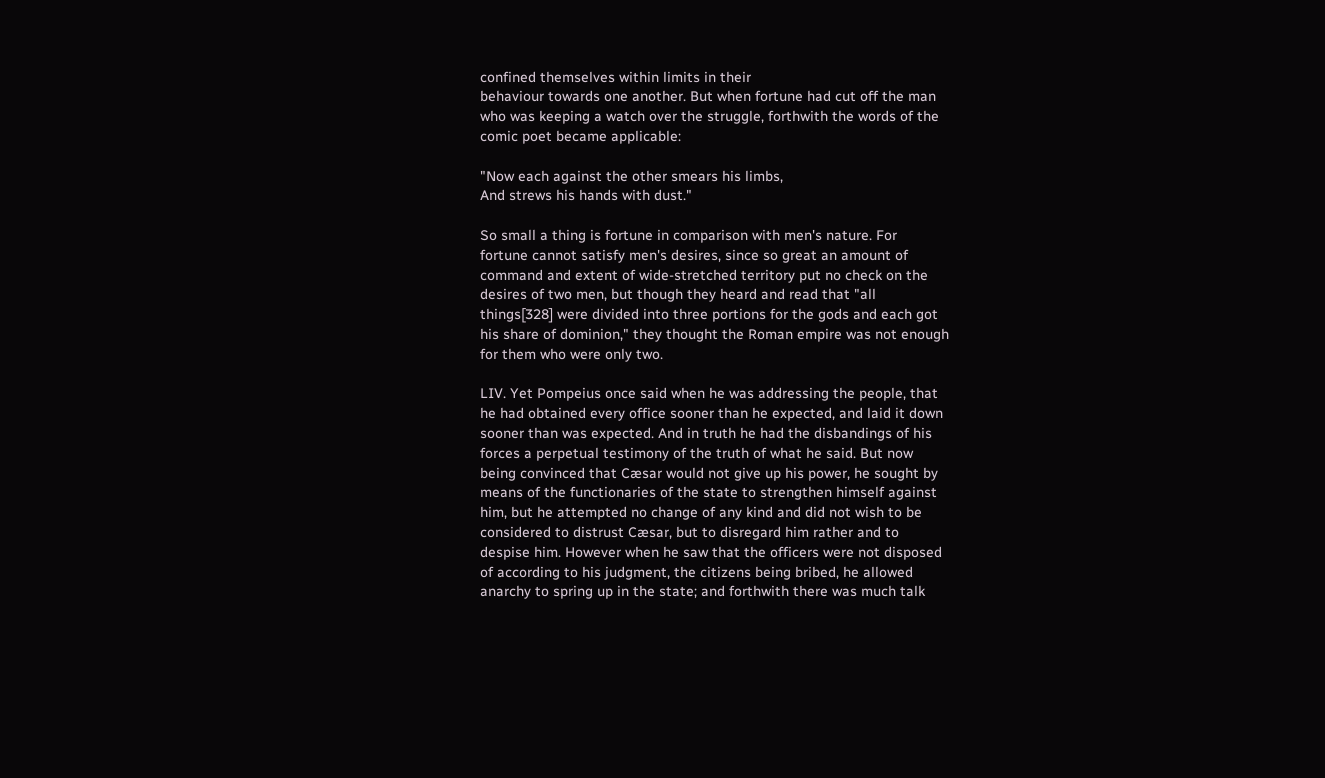confined themselves within limits in their
behaviour towards one another. But when fortune had cut off the man
who was keeping a watch over the struggle, forthwith the words of the
comic poet became applicable:

"Now each against the other smears his limbs,
And strews his hands with dust."

So small a thing is fortune in comparison with men's nature. For
fortune cannot satisfy men's desires, since so great an amount of
command and extent of wide-stretched territory put no check on the
desires of two men, but though they heard and read that "all
things[328] were divided into three portions for the gods and each got
his share of dominion," they thought the Roman empire was not enough
for them who were only two.

LIV. Yet Pompeius once said when he was addressing the people, that
he had obtained every office sooner than he expected, and laid it down
sooner than was expected. And in truth he had the disbandings of his
forces a perpetual testimony of the truth of what he said. But now
being convinced that Cæsar would not give up his power, he sought by
means of the functionaries of the state to strengthen himself against
him, but he attempted no change of any kind and did not wish to be
considered to distrust Cæsar, but to disregard him rather and to
despise him. However when he saw that the officers were not disposed
of according to his judgment, the citizens being bribed, he allowed
anarchy to spring up in the state; and forthwith there was much talk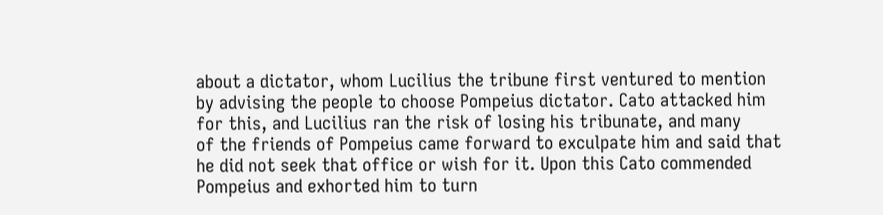about a dictator, whom Lucilius the tribune first ventured to mention
by advising the people to choose Pompeius dictator. Cato attacked him
for this, and Lucilius ran the risk of losing his tribunate, and many
of the friends of Pompeius came forward to exculpate him and said that
he did not seek that office or wish for it. Upon this Cato commended
Pompeius and exhorted him to turn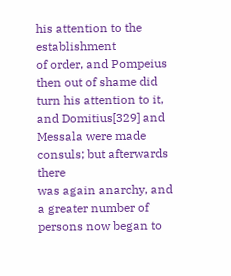his attention to the establishment
of order, and Pompeius then out of shame did turn his attention to it,
and Domitius[329] and Messala were made consuls; but afterwards there
was again anarchy, and a greater number of persons now began to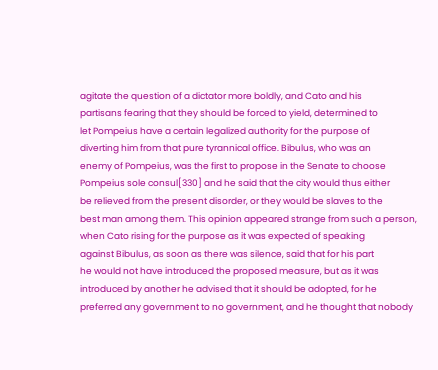agitate the question of a dictator more boldly, and Cato and his
partisans fearing that they should be forced to yield, determined to
let Pompeius have a certain legalized authority for the purpose of
diverting him from that pure tyrannical office. Bibulus, who was an
enemy of Pompeius, was the first to propose in the Senate to choose
Pompeius sole consul[330] and he said that the city would thus either
be relieved from the present disorder, or they would be slaves to the
best man among them. This opinion appeared strange from such a person,
when Cato rising for the purpose as it was expected of speaking
against Bibulus, as soon as there was silence, said that for his part
he would not have introduced the proposed measure, but as it was
introduced by another he advised that it should be adopted, for he
preferred any government to no government, and he thought that nobody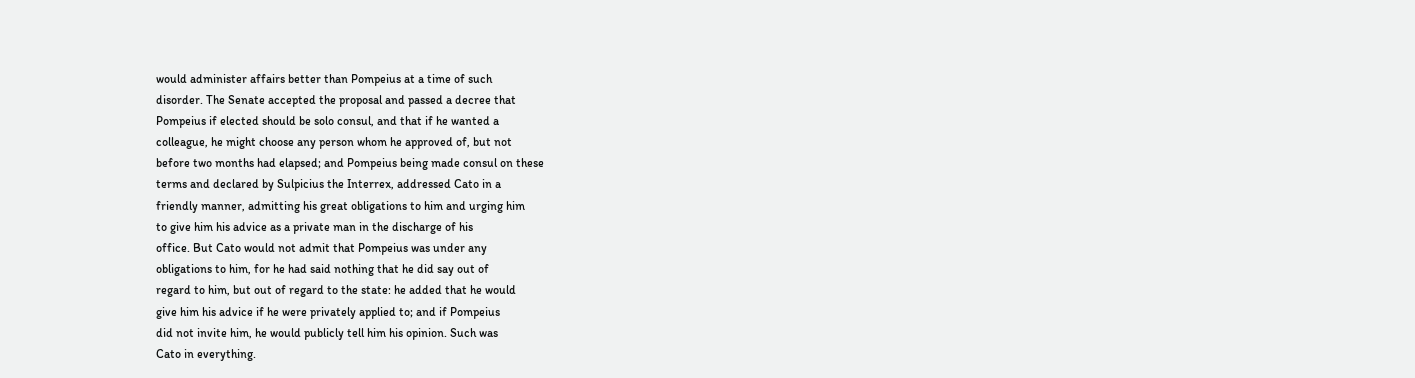would administer affairs better than Pompeius at a time of such
disorder. The Senate accepted the proposal and passed a decree that
Pompeius if elected should be solo consul, and that if he wanted a
colleague, he might choose any person whom he approved of, but not
before two months had elapsed; and Pompeius being made consul on these
terms and declared by Sulpicius the Interrex, addressed Cato in a
friendly manner, admitting his great obligations to him and urging him
to give him his advice as a private man in the discharge of his
office. But Cato would not admit that Pompeius was under any
obligations to him, for he had said nothing that he did say out of
regard to him, but out of regard to the state: he added that he would
give him his advice if he were privately applied to; and if Pompeius
did not invite him, he would publicly tell him his opinion. Such was
Cato in everything.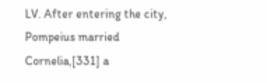LV. After entering the city, Pompeius married Cornelia,[331] a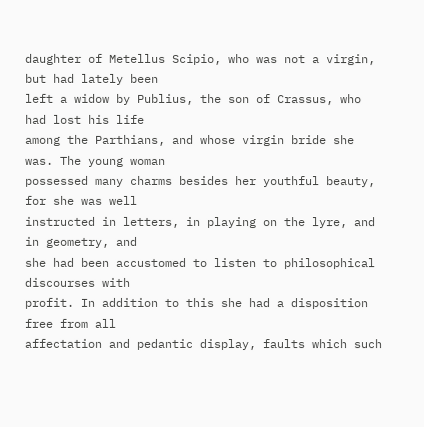daughter of Metellus Scipio, who was not a virgin, but had lately been
left a widow by Publius, the son of Crassus, who had lost his life
among the Parthians, and whose virgin bride she was. The young woman
possessed many charms besides her youthful beauty, for she was well
instructed in letters, in playing on the lyre, and in geometry, and
she had been accustomed to listen to philosophical discourses with
profit. In addition to this she had a disposition free from all
affectation and pedantic display, faults which such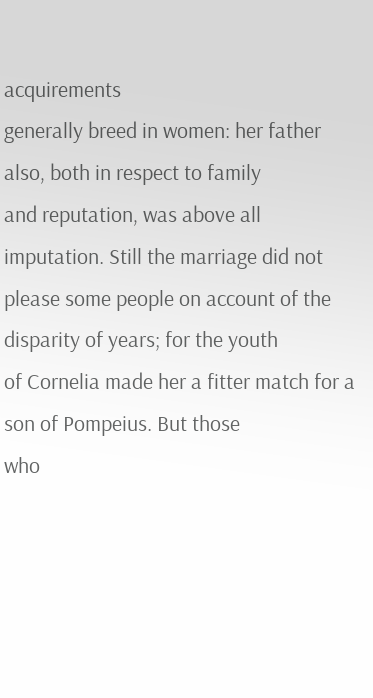acquirements
generally breed in women: her father also, both in respect to family
and reputation, was above all imputation. Still the marriage did not
please some people on account of the disparity of years; for the youth
of Cornelia made her a fitter match for a son of Pompeius. But those
who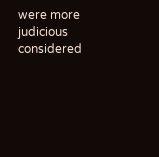were more judicious considered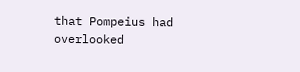that Pompeius had overlooked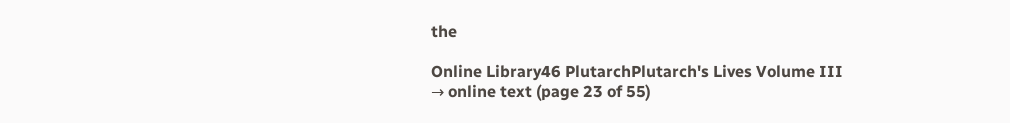the

Online Library46 PlutarchPlutarch's Lives Volume III → online text (page 23 of 55)